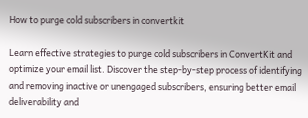How to purge cold subscribers in convertkit

Learn effective strategies to purge cold subscribers in ConvertKit and optimize your email list. Discover the step-by-step process of identifying and removing inactive or unengaged subscribers, ensuring better email deliverability and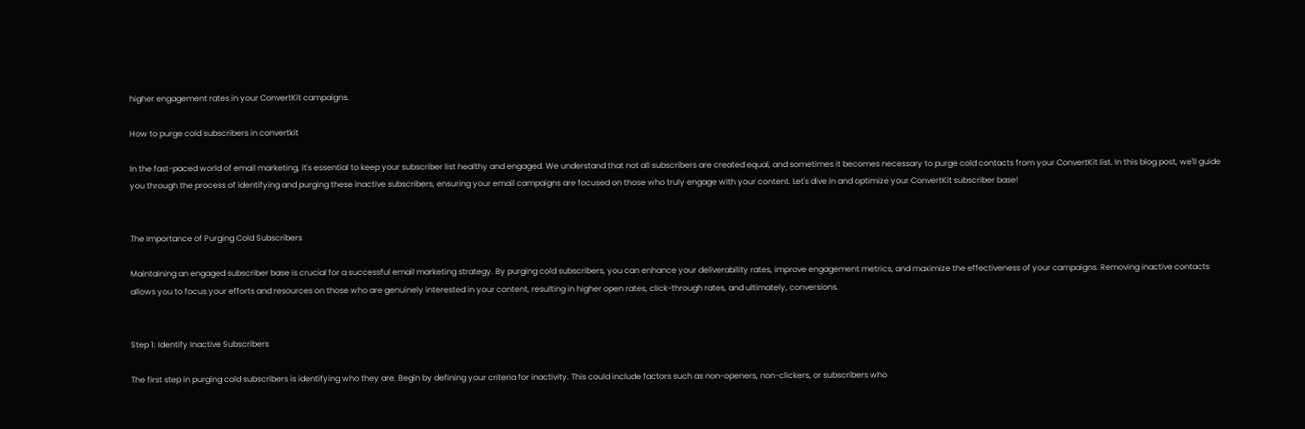higher engagement rates in your ConvertKit campaigns.

How to purge cold subscribers in convertkit

In the fast-paced world of email marketing, it's essential to keep your subscriber list healthy and engaged. We understand that not all subscribers are created equal, and sometimes it becomes necessary to purge cold contacts from your ConvertKit list. In this blog post, we'll guide you through the process of identifying and purging these inactive subscribers, ensuring your email campaigns are focused on those who truly engage with your content. Let's dive in and optimize your ConvertKit subscriber base!


The Importance of Purging Cold Subscribers

Maintaining an engaged subscriber base is crucial for a successful email marketing strategy. By purging cold subscribers, you can enhance your deliverability rates, improve engagement metrics, and maximize the effectiveness of your campaigns. Removing inactive contacts allows you to focus your efforts and resources on those who are genuinely interested in your content, resulting in higher open rates, click-through rates, and ultimately, conversions.


Step 1: Identify Inactive Subscribers

The first step in purging cold subscribers is identifying who they are. Begin by defining your criteria for inactivity. This could include factors such as non-openers, non-clickers, or subscribers who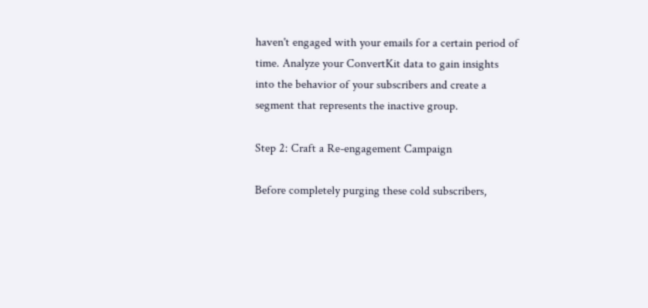haven't engaged with your emails for a certain period of time. Analyze your ConvertKit data to gain insights into the behavior of your subscribers and create a segment that represents the inactive group.

Step 2: Craft a Re-engagement Campaign

Before completely purging these cold subscribers,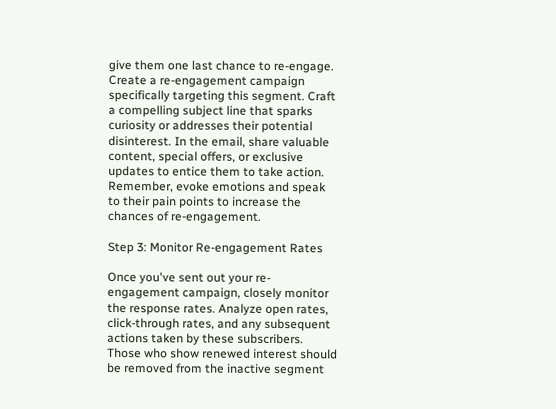give them one last chance to re-engage. Create a re-engagement campaign specifically targeting this segment. Craft a compelling subject line that sparks curiosity or addresses their potential disinterest. In the email, share valuable content, special offers, or exclusive updates to entice them to take action. Remember, evoke emotions and speak to their pain points to increase the chances of re-engagement.

Step 3: Monitor Re-engagement Rates

Once you've sent out your re-engagement campaign, closely monitor the response rates. Analyze open rates, click-through rates, and any subsequent actions taken by these subscribers. Those who show renewed interest should be removed from the inactive segment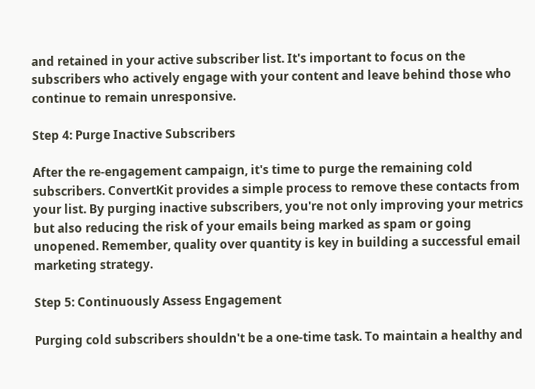and retained in your active subscriber list. It's important to focus on the subscribers who actively engage with your content and leave behind those who continue to remain unresponsive.

Step 4: Purge Inactive Subscribers

After the re-engagement campaign, it's time to purge the remaining cold subscribers. ConvertKit provides a simple process to remove these contacts from your list. By purging inactive subscribers, you're not only improving your metrics but also reducing the risk of your emails being marked as spam or going unopened. Remember, quality over quantity is key in building a successful email marketing strategy.

Step 5: Continuously Assess Engagement

Purging cold subscribers shouldn't be a one-time task. To maintain a healthy and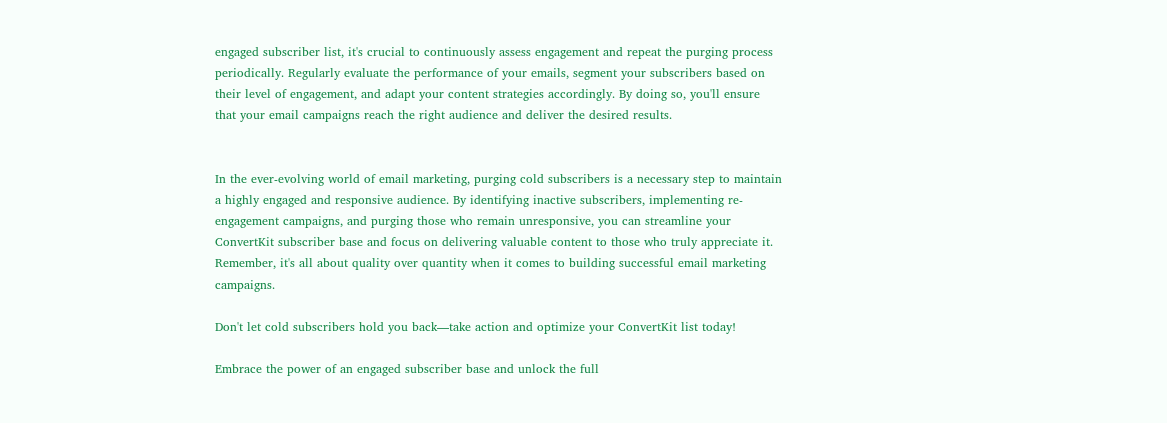engaged subscriber list, it's crucial to continuously assess engagement and repeat the purging process periodically. Regularly evaluate the performance of your emails, segment your subscribers based on their level of engagement, and adapt your content strategies accordingly. By doing so, you'll ensure that your email campaigns reach the right audience and deliver the desired results.


In the ever-evolving world of email marketing, purging cold subscribers is a necessary step to maintain a highly engaged and responsive audience. By identifying inactive subscribers, implementing re-engagement campaigns, and purging those who remain unresponsive, you can streamline your ConvertKit subscriber base and focus on delivering valuable content to those who truly appreciate it. Remember, it's all about quality over quantity when it comes to building successful email marketing campaigns.

Don't let cold subscribers hold you back—take action and optimize your ConvertKit list today!

Embrace the power of an engaged subscriber base and unlock the full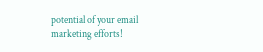potential of your email marketing efforts!